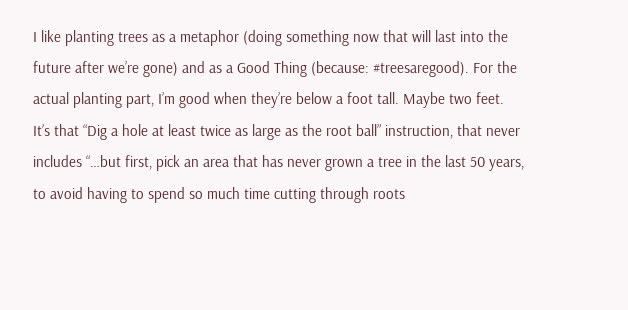I like planting trees as a metaphor (doing something now that will last into the future after we’re gone) and as a Good Thing (because: #treesaregood). For the actual planting part, I’m good when they’re below a foot tall. Maybe two feet. It’s that “Dig a hole at least twice as large as the root ball” instruction, that never includes “…but first, pick an area that has never grown a tree in the last 50 years, to avoid having to spend so much time cutting through roots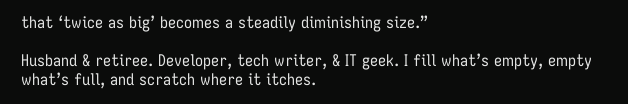that ‘twice as big’ becomes a steadily diminishing size.”

Husband & retiree. Developer, tech writer, & IT geek. I fill what’s empty, empty what’s full, and scratch where it itches.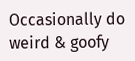Occasionally do weird & goofy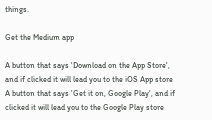things.

Get the Medium app

A button that says 'Download on the App Store', and if clicked it will lead you to the iOS App store
A button that says 'Get it on, Google Play', and if clicked it will lead you to the Google Play store